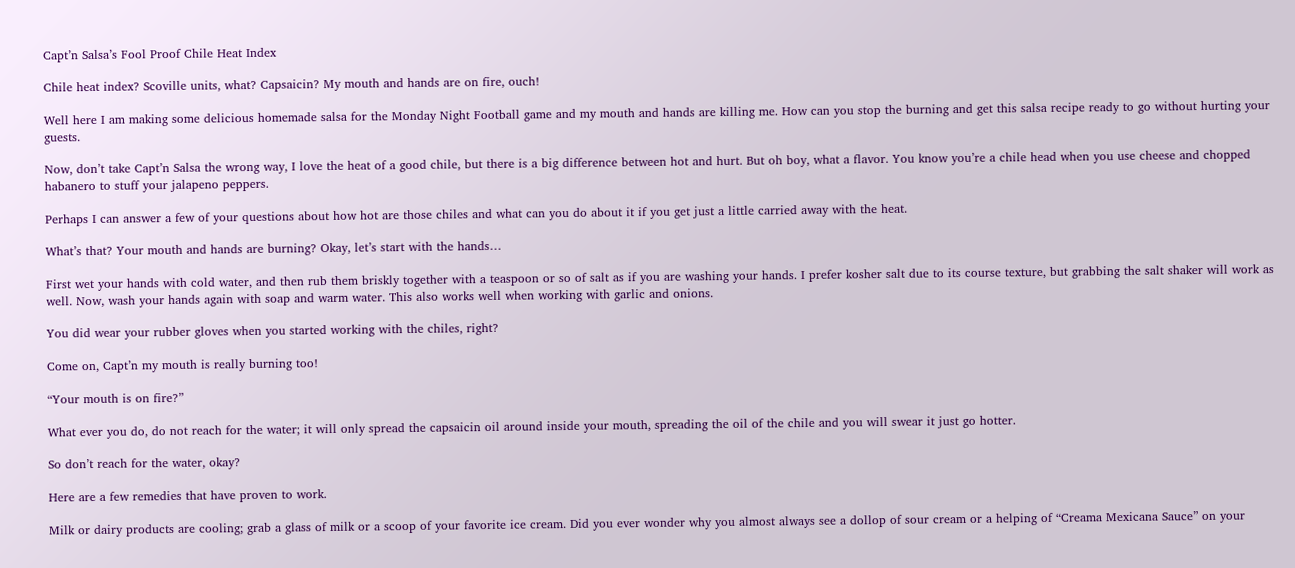Capt’n Salsa’s Fool Proof Chile Heat Index

Chile heat index? Scoville units, what? Capsaicin? My mouth and hands are on fire, ouch!

Well here I am making some delicious homemade salsa for the Monday Night Football game and my mouth and hands are killing me. How can you stop the burning and get this salsa recipe ready to go without hurting your guests.

Now, don’t take Capt’n Salsa the wrong way, I love the heat of a good chile, but there is a big difference between hot and hurt. But oh boy, what a flavor. You know you’re a chile head when you use cheese and chopped habanero to stuff your jalapeno peppers.

Perhaps I can answer a few of your questions about how hot are those chiles and what can you do about it if you get just a little carried away with the heat.

What’s that? Your mouth and hands are burning? Okay, let’s start with the hands…

First wet your hands with cold water, and then rub them briskly together with a teaspoon or so of salt as if you are washing your hands. I prefer kosher salt due to its course texture, but grabbing the salt shaker will work as well. Now, wash your hands again with soap and warm water. This also works well when working with garlic and onions.

You did wear your rubber gloves when you started working with the chiles, right?

Come on, Capt’n my mouth is really burning too!

“Your mouth is on fire?”

What ever you do, do not reach for the water; it will only spread the capsaicin oil around inside your mouth, spreading the oil of the chile and you will swear it just go hotter.

So don’t reach for the water, okay?

Here are a few remedies that have proven to work.

Milk or dairy products are cooling; grab a glass of milk or a scoop of your favorite ice cream. Did you ever wonder why you almost always see a dollop of sour cream or a helping of “Creama Mexicana Sauce” on your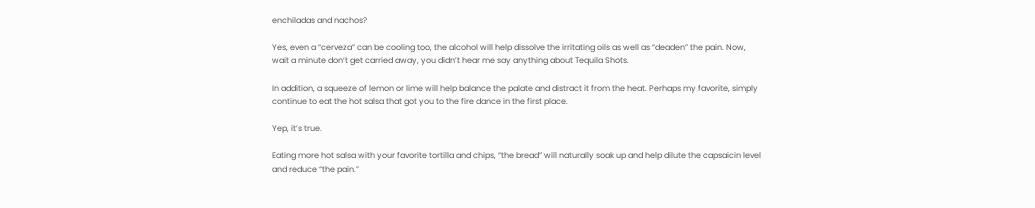enchiladas and nachos?

Yes, even a “cerveza” can be cooling too, the alcohol will help dissolve the irritating oils as well as “deaden” the pain. Now, wait a minute don’t get carried away, you didn’t hear me say anything about Tequila Shots.

In addition, a squeeze of lemon or lime will help balance the palate and distract it from the heat. Perhaps my favorite, simply continue to eat the hot salsa that got you to the fire dance in the first place.

Yep, it’s true.

Eating more hot salsa with your favorite tortilla and chips, “the bread” will naturally soak up and help dilute the capsaicin level and reduce “the pain.”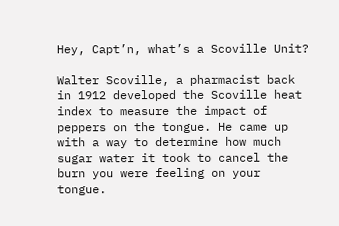Hey, Capt’n, what’s a Scoville Unit?

Walter Scoville, a pharmacist back in 1912 developed the Scoville heat index to measure the impact of peppers on the tongue. He came up with a way to determine how much sugar water it took to cancel the burn you were feeling on your tongue.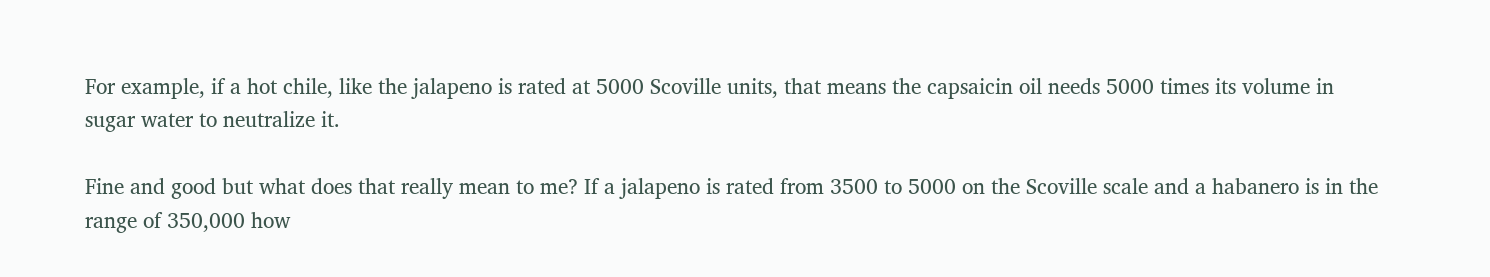For example, if a hot chile, like the jalapeno is rated at 5000 Scoville units, that means the capsaicin oil needs 5000 times its volume in sugar water to neutralize it.

Fine and good but what does that really mean to me? If a jalapeno is rated from 3500 to 5000 on the Scoville scale and a habanero is in the range of 350,000 how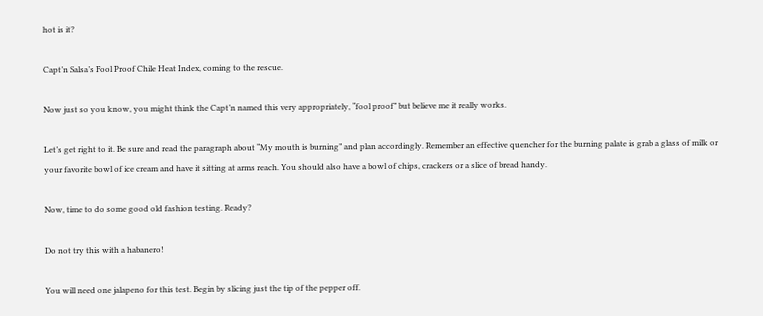hot is it?

Capt’n Salsa’s Fool Proof Chile Heat Index, coming to the rescue.

Now just so you know, you might think the Capt’n named this very appropriately, “fool proof” but believe me it really works.

Let’s get right to it. Be sure and read the paragraph about “My mouth is burning” and plan accordingly. Remember an effective quencher for the burning palate is grab a glass of milk or your favorite bowl of ice cream and have it sitting at arms reach. You should also have a bowl of chips, crackers or a slice of bread handy.

Now, time to do some good old fashion testing. Ready?

Do not try this with a habanero!

You will need one jalapeno for this test. Begin by slicing just the tip of the pepper off.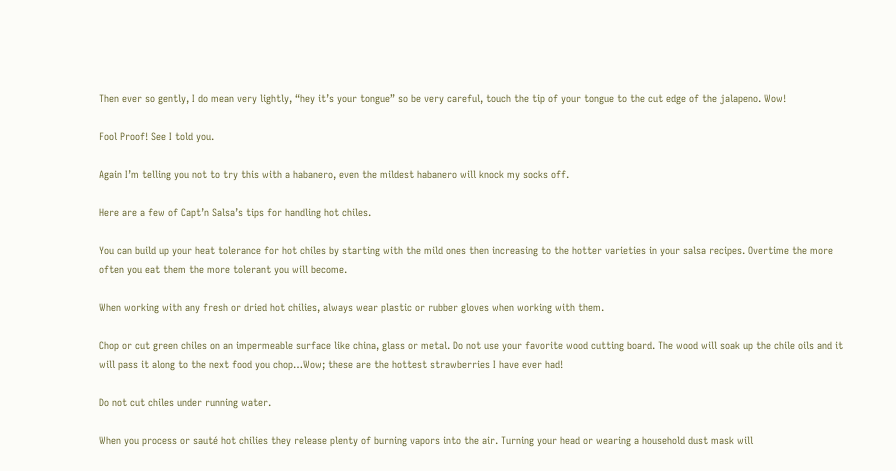Then ever so gently, I do mean very lightly, “hey it’s your tongue” so be very careful, touch the tip of your tongue to the cut edge of the jalapeno. Wow!

Fool Proof! See I told you.

Again I’m telling you not to try this with a habanero, even the mildest habanero will knock my socks off.

Here are a few of Capt’n Salsa’s tips for handling hot chiles.

You can build up your heat tolerance for hot chiles by starting with the mild ones then increasing to the hotter varieties in your salsa recipes. Overtime the more often you eat them the more tolerant you will become.

When working with any fresh or dried hot chilies, always wear plastic or rubber gloves when working with them.

Chop or cut green chiles on an impermeable surface like china, glass or metal. Do not use your favorite wood cutting board. The wood will soak up the chile oils and it will pass it along to the next food you chop…Wow; these are the hottest strawberries I have ever had!

Do not cut chiles under running water.

When you process or sauté hot chilies they release plenty of burning vapors into the air. Turning your head or wearing a household dust mask will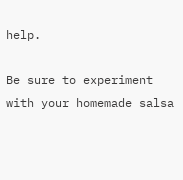help.

Be sure to experiment with your homemade salsa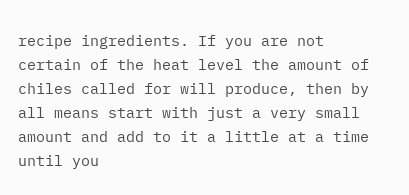recipe ingredients. If you are not certain of the heat level the amount of chiles called for will produce, then by all means start with just a very small amount and add to it a little at a time until you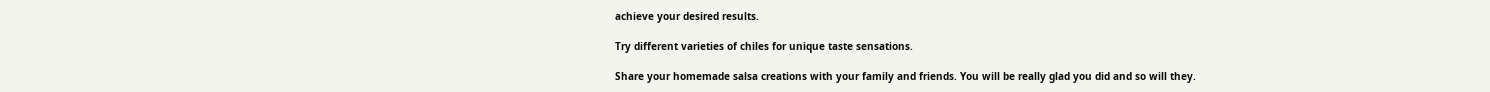achieve your desired results.

Try different varieties of chiles for unique taste sensations.

Share your homemade salsa creations with your family and friends. You will be really glad you did and so will they.